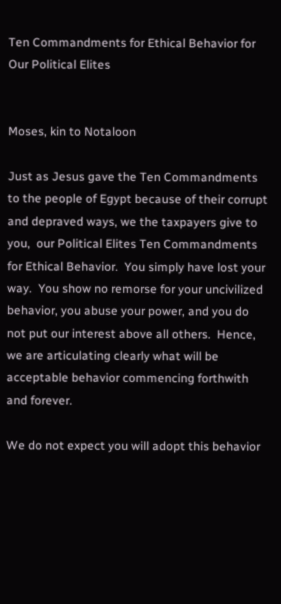Ten Commandments for Ethical Behavior for Our Political Elites


Moses, kin to Notaloon

Just as Jesus gave the Ten Commandments to the people of Egypt because of their corrupt and depraved ways, we the taxpayers give to you,  our Political Elites Ten Commandments for Ethical Behavior.  You simply have lost your way.  You show no remorse for your uncivilized behavior, you abuse your power, and you do not put our interest above all others.  Hence, we are articulating clearly what will be acceptable behavior commencing forthwith and forever.

We do not expect you will adopt this behavior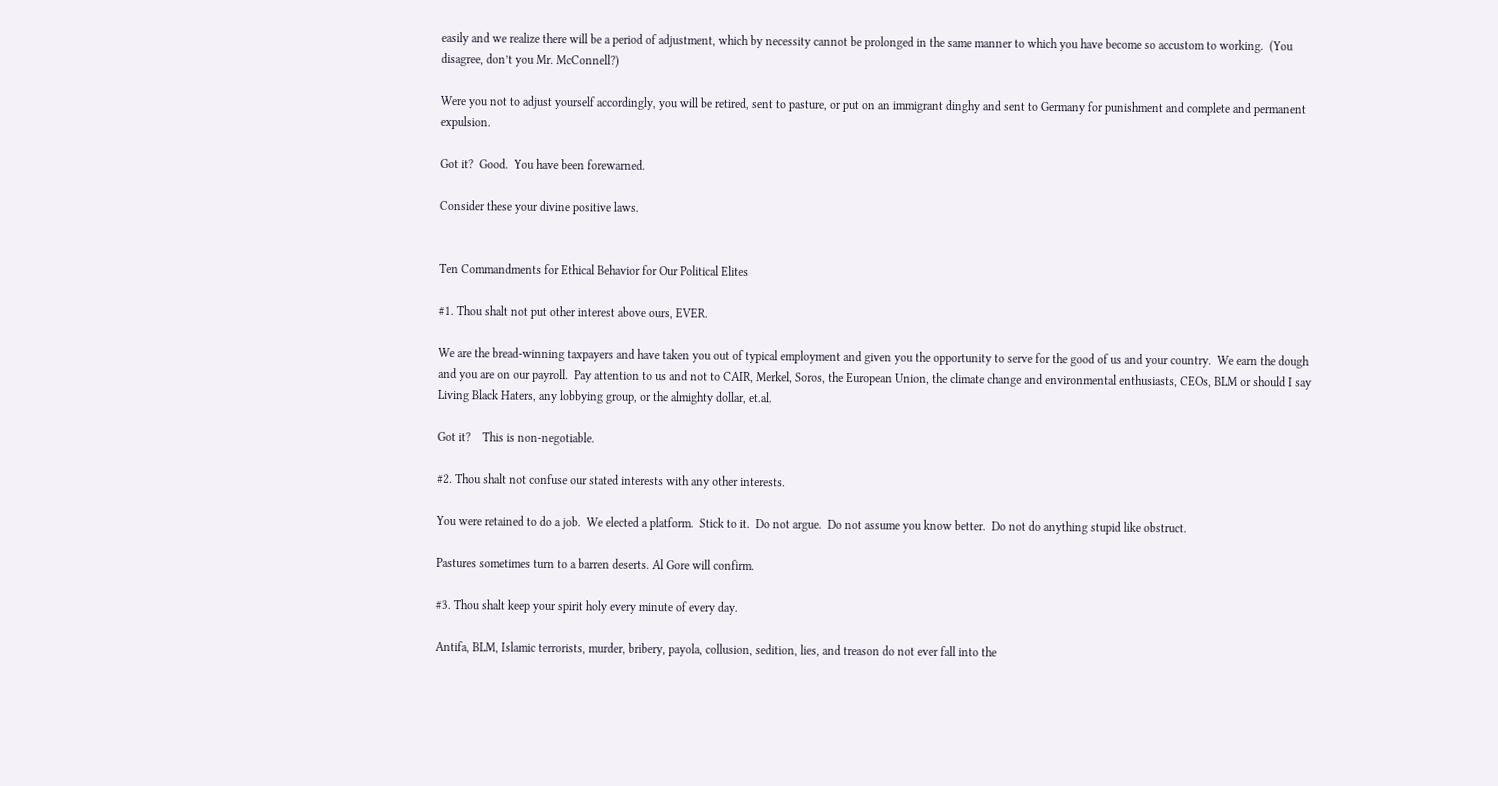easily and we realize there will be a period of adjustment, which by necessity cannot be prolonged in the same manner to which you have become so accustom to working.  (You disagree, don’t you Mr. McConnell?)

Were you not to adjust yourself accordingly, you will be retired, sent to pasture, or put on an immigrant dinghy and sent to Germany for punishment and complete and permanent expulsion.

Got it?  Good.  You have been forewarned.

Consider these your divine positive laws.


Ten Commandments for Ethical Behavior for Our Political Elites

#1. Thou shalt not put other interest above ours, EVER.

We are the bread-winning taxpayers and have taken you out of typical employment and given you the opportunity to serve for the good of us and your country.  We earn the dough and you are on our payroll.  Pay attention to us and not to CAIR, Merkel, Soros, the European Union, the climate change and environmental enthusiasts, CEOs, BLM or should I say Living Black Haters, any lobbying group, or the almighty dollar, et.al.

Got it?    This is non-negotiable.

#2. Thou shalt not confuse our stated interests with any other interests.

You were retained to do a job.  We elected a platform.  Stick to it.  Do not argue.  Do not assume you know better.  Do not do anything stupid like obstruct.

Pastures sometimes turn to a barren deserts. Al Gore will confirm.

#3. Thou shalt keep your spirit holy every minute of every day.

Antifa, BLM, Islamic terrorists, murder, bribery, payola, collusion, sedition, lies, and treason do not ever fall into the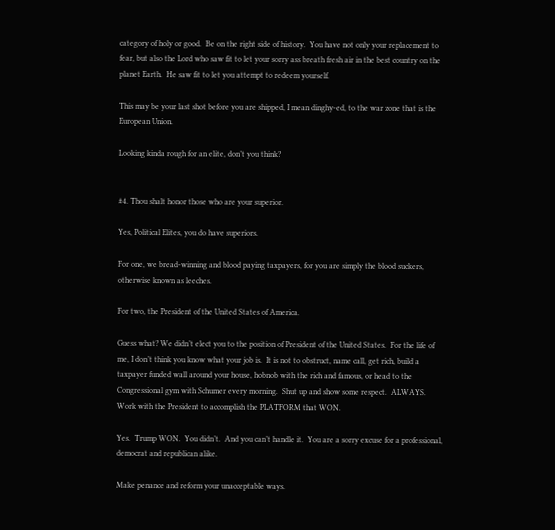category of holy or good.  Be on the right side of history.  You have not only your replacement to fear, but also the Lord who saw fit to let your sorry ass breath fresh air in the best country on the planet Earth.  He saw fit to let you attempt to redeem yourself.

This may be your last shot before you are shipped, I mean dinghy-ed, to the war zone that is the European Union.

Looking kinda rough for an elite, don’t you think?


#4. Thou shalt honor those who are your superior.

Yes, Political Elites, you do have superiors.

For one, we bread-winning and blood paying taxpayers, for you are simply the blood suckers, otherwise known as leeches.

For two, the President of the United States of America.

Guess what? We didn’t elect you to the position of President of the United States.  For the life of me, I don’t think you know what your job is.  It is not to obstruct, name call, get rich, build a taxpayer funded wall around your house, hobnob with the rich and famous, or head to the Congressional gym with Schumer every morning.  Shut up and show some respect.  ALWAYS.  Work with the President to accomplish the PLATFORM that WON.

Yes.  Trump WON.  You didn’t.  And you can’t handle it.  You are a sorry excuse for a professional, democrat and republican alike.

Make penance and reform your unacceptable ways.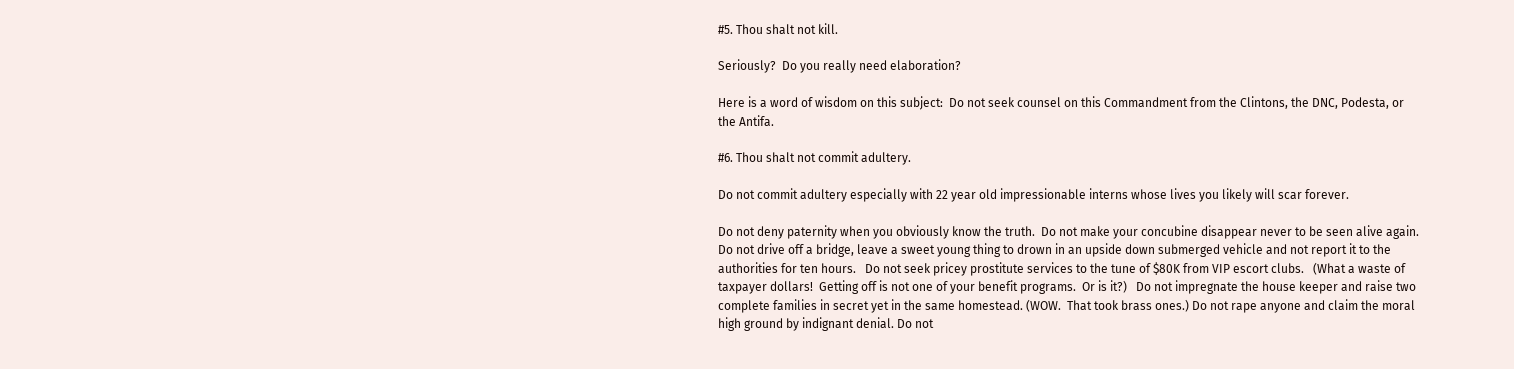#5. Thou shalt not kill.

Seriously?  Do you really need elaboration?

Here is a word of wisdom on this subject:  Do not seek counsel on this Commandment from the Clintons, the DNC, Podesta, or the Antifa.

#6. Thou shalt not commit adultery.

Do not commit adultery especially with 22 year old impressionable interns whose lives you likely will scar forever.

Do not deny paternity when you obviously know the truth.  Do not make your concubine disappear never to be seen alive again.  Do not drive off a bridge, leave a sweet young thing to drown in an upside down submerged vehicle and not report it to the authorities for ten hours.   Do not seek pricey prostitute services to the tune of $80K from VIP escort clubs.   (What a waste of taxpayer dollars!  Getting off is not one of your benefit programs.  Or is it?)   Do not impregnate the house keeper and raise two complete families in secret yet in the same homestead. (WOW.  That took brass ones.) Do not rape anyone and claim the moral high ground by indignant denial. Do not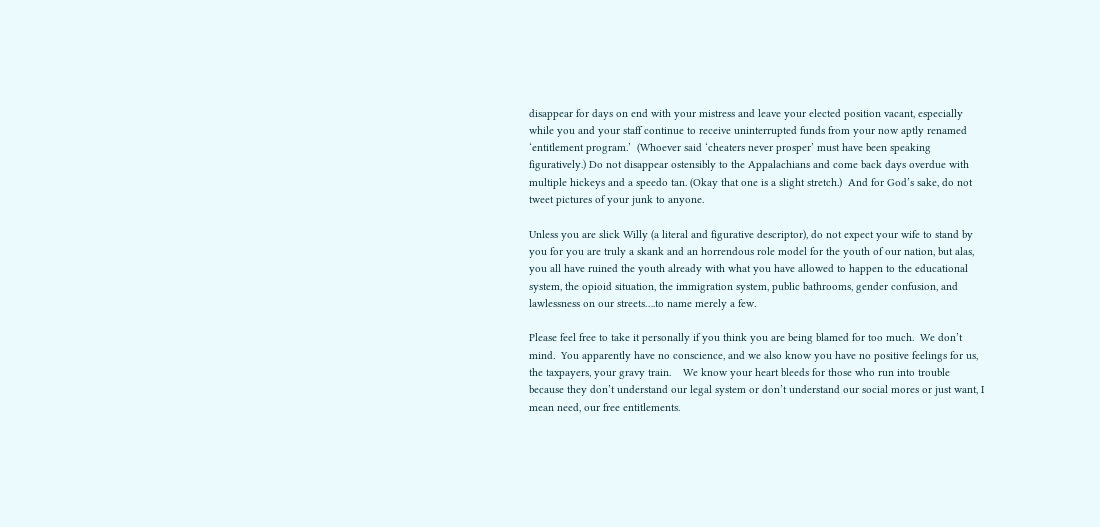disappear for days on end with your mistress and leave your elected position vacant, especially while you and your staff continue to receive uninterrupted funds from your now aptly renamed ‘entitlement program.’  (Whoever said ‘cheaters never prosper’ must have been speaking figuratively.) Do not disappear ostensibly to the Appalachians and come back days overdue with multiple hickeys and a speedo tan. (Okay that one is a slight stretch.)  And for God’s sake, do not tweet pictures of your junk to anyone.

Unless you are slick Willy (a literal and figurative descriptor), do not expect your wife to stand by you for you are truly a skank and an horrendous role model for the youth of our nation, but alas, you all have ruined the youth already with what you have allowed to happen to the educational system, the opioid situation, the immigration system, public bathrooms, gender confusion, and lawlessness on our streets….to name merely a few.

Please feel free to take it personally if you think you are being blamed for too much.  We don’t mind.  You apparently have no conscience, and we also know you have no positive feelings for us, the taxpayers, your gravy train.    We know your heart bleeds for those who run into trouble because they don’t understand our legal system or don’t understand our social mores or just want, I mean need, our free entitlements.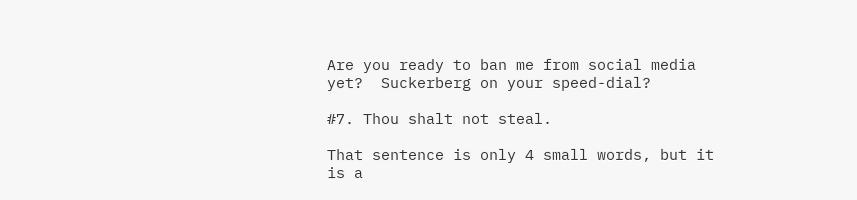Are you ready to ban me from social media yet?  Suckerberg on your speed-dial?

#7. Thou shalt not steal.

That sentence is only 4 small words, but it is a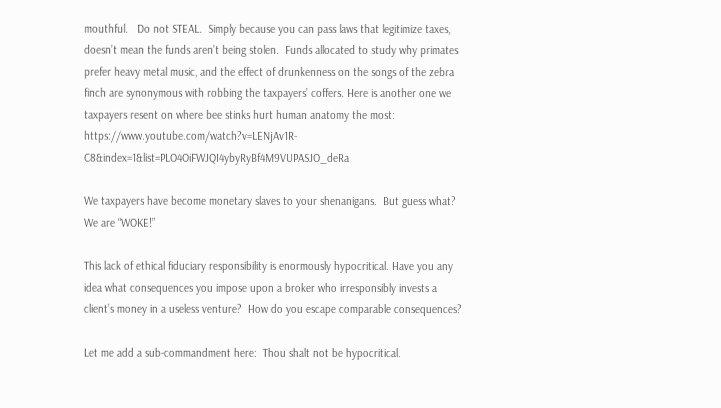mouthful.   Do not STEAL.  Simply because you can pass laws that legitimize taxes, doesn’t mean the funds aren’t being stolen.  Funds allocated to study why primates prefer heavy metal music, and the effect of drunkenness on the songs of the zebra finch are synonymous with robbing the taxpayers’ coffers. Here is another one we taxpayers resent on where bee stinks hurt human anatomy the most: https://www.youtube.com/watch?v=LENjAv1R-C8&index=1&list=PLO4OiFWJQI4ybyRyBf4M9VUPASJO_deRa

We taxpayers have become monetary slaves to your shenanigans.  But guess what?  We are “WOKE!”

This lack of ethical fiduciary responsibility is enormously hypocritical. Have you any idea what consequences you impose upon a broker who irresponsibly invests a client’s money in a useless venture?  How do you escape comparable consequences?

Let me add a sub-commandment here:  Thou shalt not be hypocritical.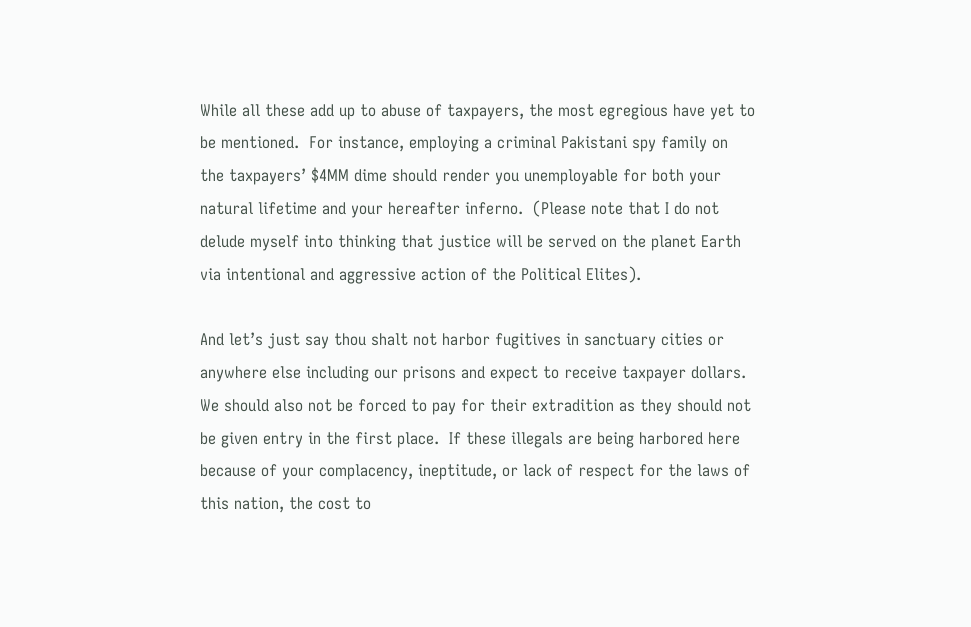While all these add up to abuse of taxpayers, the most egregious have yet to be mentioned.  For instance, employing a criminal Pakistani spy family on the taxpayers’ $4MM dime should render you unemployable for both your natural lifetime and your hereafter inferno.  (Please note that I do not delude myself into thinking that justice will be served on the planet Earth via intentional and aggressive action of the Political Elites).

And let’s just say thou shalt not harbor fugitives in sanctuary cities or anywhere else including our prisons and expect to receive taxpayer dollars.  We should also not be forced to pay for their extradition as they should not be given entry in the first place.  If these illegals are being harbored here because of your complacency, ineptitude, or lack of respect for the laws of this nation, the cost to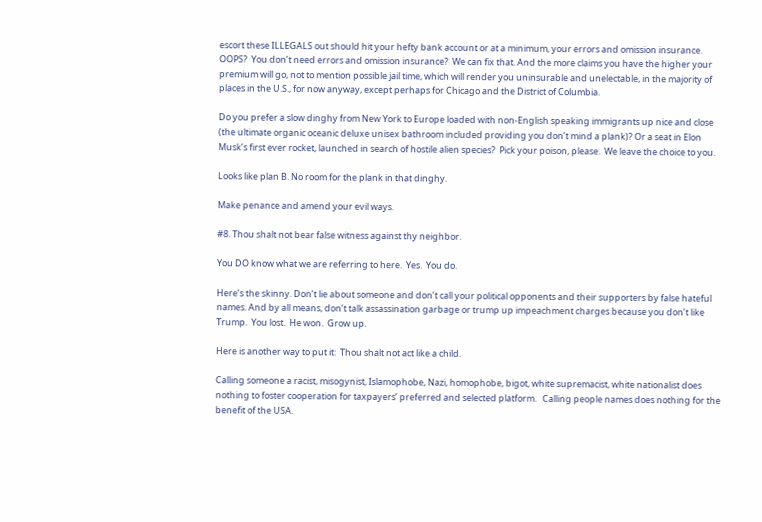escort these ILLEGALS out should hit your hefty bank account or at a minimum, your errors and omission insurance.  OOPS?  You don’t need errors and omission insurance?  We can fix that. And the more claims you have the higher your premium will go, not to mention possible jail time, which will render you uninsurable and unelectable, in the majority of places in the U.S., for now anyway, except perhaps for Chicago and the District of Columbia.

Do you prefer a slow dinghy from New York to Europe loaded with non-English speaking immigrants up nice and close (the ultimate organic oceanic deluxe unisex bathroom included providing you don’t mind a plank)? Or a seat in Elon Musk’s first ever rocket, launched in search of hostile alien species?  Pick your poison, please.  We leave the choice to you.

Looks like plan B. No room for the plank in that dinghy.

Make penance and amend your evil ways.

#8. Thou shalt not bear false witness against thy neighbor.

You DO know what we are referring to here.  Yes.  You do.

Here’s the skinny. Don’t lie about someone and don’t call your political opponents and their supporters by false hateful names. And by all means, don’t talk assassination garbage or trump up impeachment charges because you don’t like Trump.  You lost.  He won.  Grow up.

Here is another way to put it:  Thou shalt not act like a child.

Calling someone a racist, misogynist, Islamophobe, Nazi, homophobe, bigot, white supremacist, white nationalist does nothing to foster cooperation for taxpayers’ preferred and selected platform.   Calling people names does nothing for the benefit of the USA.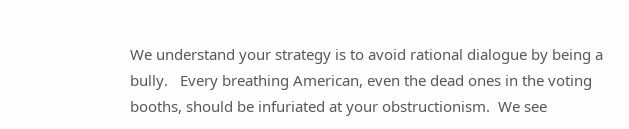We understand your strategy is to avoid rational dialogue by being a bully.   Every breathing American, even the dead ones in the voting booths, should be infuriated at your obstructionism.  We see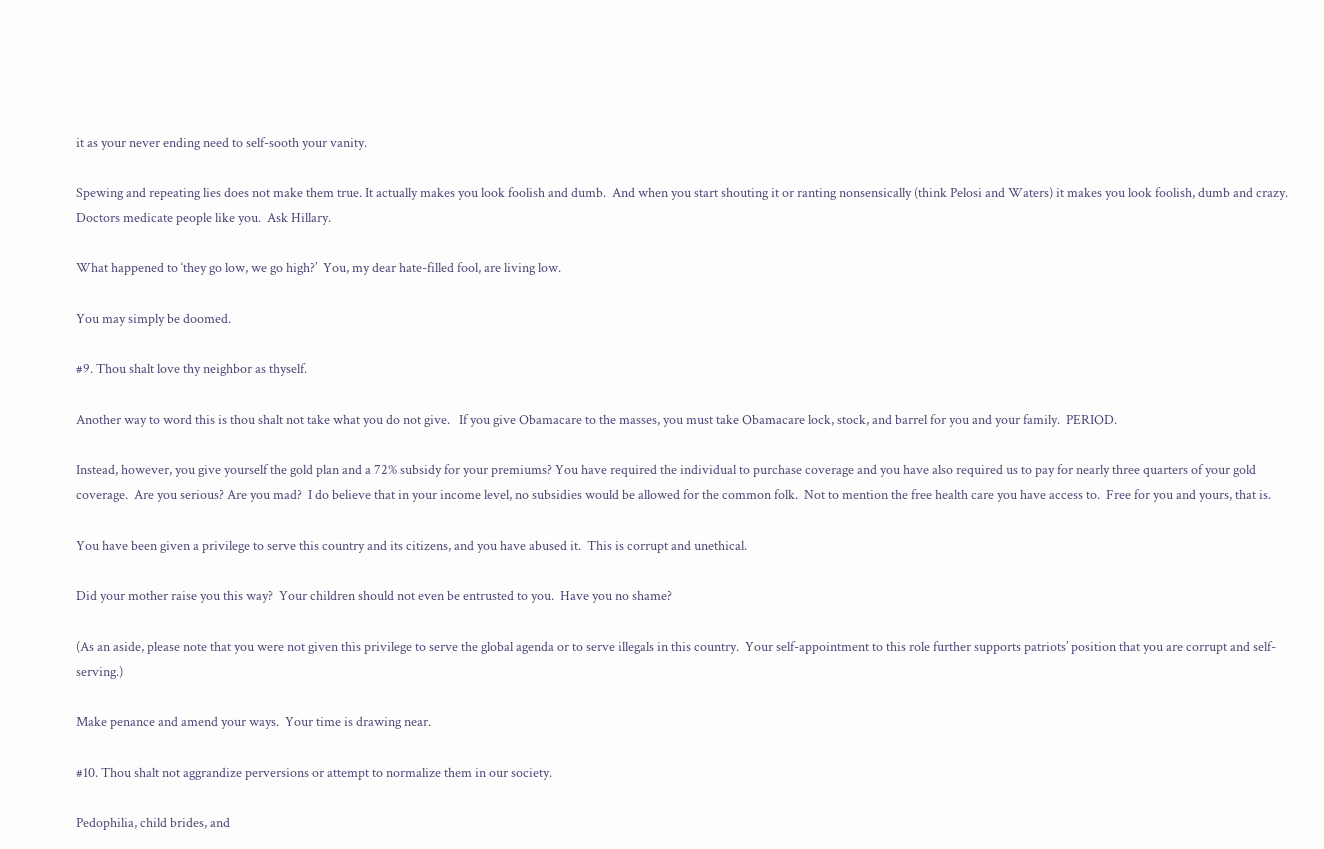it as your never ending need to self-sooth your vanity.

Spewing and repeating lies does not make them true. It actually makes you look foolish and dumb.  And when you start shouting it or ranting nonsensically (think Pelosi and Waters) it makes you look foolish, dumb and crazy.   Doctors medicate people like you.  Ask Hillary.

What happened to ‘they go low, we go high?’  You, my dear hate-filled fool, are living low.

You may simply be doomed.

#9. Thou shalt love thy neighbor as thyself.

Another way to word this is thou shalt not take what you do not give.   If you give Obamacare to the masses, you must take Obamacare lock, stock, and barrel for you and your family.  PERIOD.

Instead, however, you give yourself the gold plan and a 72% subsidy for your premiums? You have required the individual to purchase coverage and you have also required us to pay for nearly three quarters of your gold coverage.  Are you serious? Are you mad?  I do believe that in your income level, no subsidies would be allowed for the common folk.  Not to mention the free health care you have access to.  Free for you and yours, that is.

You have been given a privilege to serve this country and its citizens, and you have abused it.  This is corrupt and unethical.

Did your mother raise you this way?  Your children should not even be entrusted to you.  Have you no shame?

(As an aside, please note that you were not given this privilege to serve the global agenda or to serve illegals in this country.  Your self-appointment to this role further supports patriots’ position that you are corrupt and self-serving.)

Make penance and amend your ways.  Your time is drawing near.

#10. Thou shalt not aggrandize perversions or attempt to normalize them in our society.

Pedophilia, child brides, and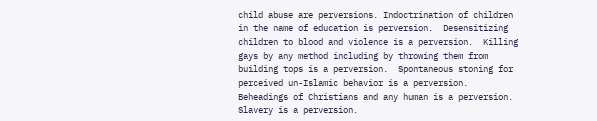child abuse are perversions. Indoctrination of children in the name of education is perversion.  Desensitizing children to blood and violence is a perversion.  Killing gays by any method including by throwing them from building tops is a perversion.  Spontaneous stoning for perceived un-Islamic behavior is a perversion. Beheadings of Christians and any human is a perversion. Slavery is a perversion.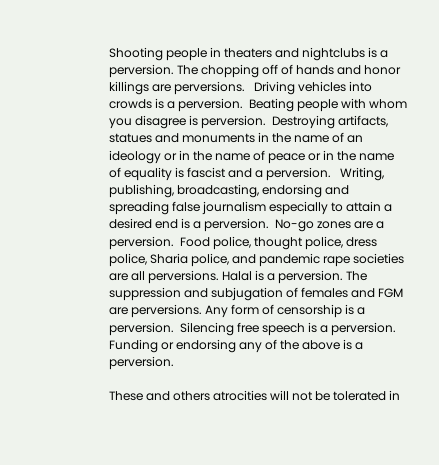Shooting people in theaters and nightclubs is a perversion. The chopping off of hands and honor killings are perversions.   Driving vehicles into crowds is a perversion.  Beating people with whom you disagree is perversion.  Destroying artifacts, statues and monuments in the name of an ideology or in the name of peace or in the name of equality is fascist and a perversion.   Writing, publishing, broadcasting, endorsing and spreading false journalism especially to attain a desired end is a perversion.  No-go zones are a perversion.  Food police, thought police, dress police, Sharia police, and pandemic rape societies are all perversions. Halal is a perversion. The suppression and subjugation of females and FGM are perversions. Any form of censorship is a perversion.  Silencing free speech is a perversion. Funding or endorsing any of the above is a perversion.

These and others atrocities will not be tolerated in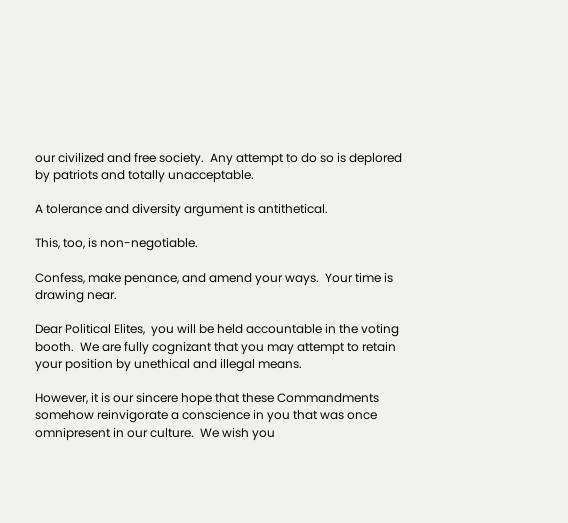our civilized and free society.  Any attempt to do so is deplored by patriots and totally unacceptable.

A tolerance and diversity argument is antithetical.

This, too, is non-negotiable.

Confess, make penance, and amend your ways.  Your time is drawing near.

Dear Political Elites,  you will be held accountable in the voting booth.  We are fully cognizant that you may attempt to retain your position by unethical and illegal means.

However, it is our sincere hope that these Commandments somehow reinvigorate a conscience in you that was once omnipresent in our culture.  We wish you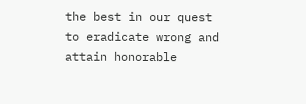the best in our quest to eradicate wrong and attain honorable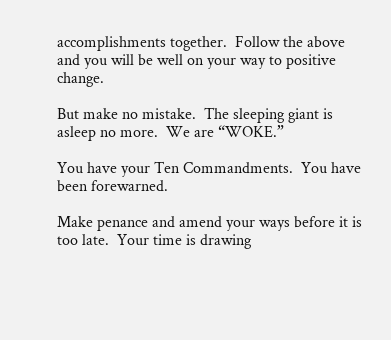accomplishments together.  Follow the above and you will be well on your way to positive change.

But make no mistake.  The sleeping giant is asleep no more.  We are “WOKE.”

You have your Ten Commandments.  You have been forewarned.

Make penance and amend your ways before it is too late.  Your time is drawing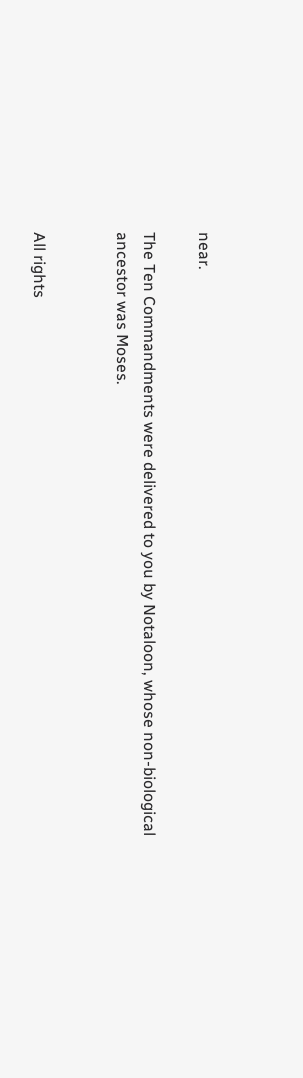near.

The Ten Commandments were delivered to you by Notaloon, whose non-biological ancestor was Moses.


All rights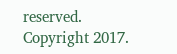reserved.  Copyright 2017.